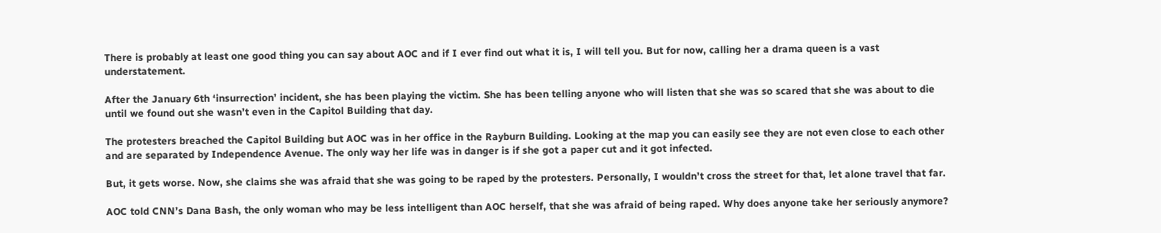There is probably at least one good thing you can say about AOC and if I ever find out what it is, I will tell you. But for now, calling her a drama queen is a vast understatement.

After the January 6th ‘insurrection’ incident, she has been playing the victim. She has been telling anyone who will listen that she was so scared that she was about to die until we found out she wasn’t even in the Capitol Building that day.

The protesters breached the Capitol Building but AOC was in her office in the Rayburn Building. Looking at the map you can easily see they are not even close to each other and are separated by Independence Avenue. The only way her life was in danger is if she got a paper cut and it got infected.

But, it gets worse. Now, she claims she was afraid that she was going to be raped by the protesters. Personally, I wouldn’t cross the street for that, let alone travel that far.

AOC told CNN’s Dana Bash, the only woman who may be less intelligent than AOC herself, that she was afraid of being raped. Why does anyone take her seriously anymore?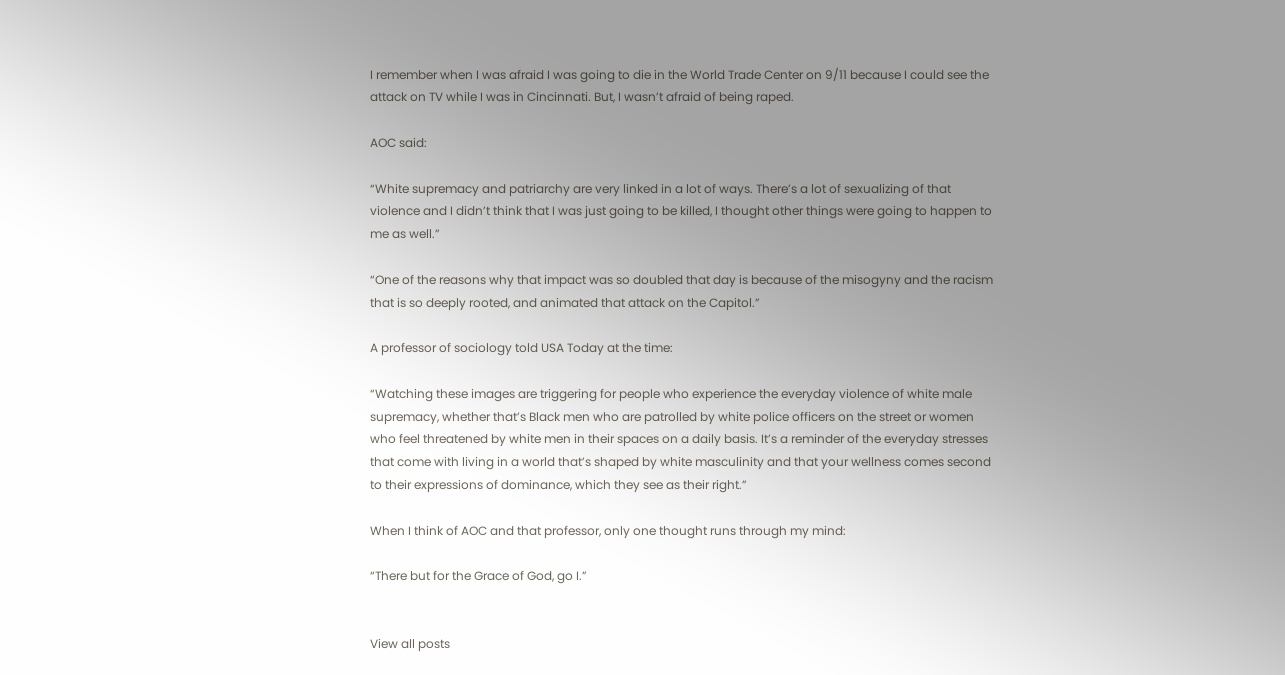I remember when I was afraid I was going to die in the World Trade Center on 9/11 because I could see the attack on TV while I was in Cincinnati. But, I wasn’t afraid of being raped.

AOC said:

“White supremacy and patriarchy are very linked in a lot of ways. There’s a lot of sexualizing of that violence and I didn’t think that I was just going to be killed, I thought other things were going to happen to me as well.”

“One of the reasons why that impact was so doubled that day is because of the misogyny and the racism that is so deeply rooted, and animated that attack on the Capitol.”

A professor of sociology told USA Today at the time:

“Watching these images are triggering for people who experience the everyday violence of white male supremacy, whether that’s Black men who are patrolled by white police officers on the street or women who feel threatened by white men in their spaces on a daily basis. It’s a reminder of the everyday stresses that come with living in a world that’s shaped by white masculinity and that your wellness comes second to their expressions of dominance, which they see as their right.”

When I think of AOC and that professor, only one thought runs through my mind:

“There but for the Grace of God, go I.”


View all posts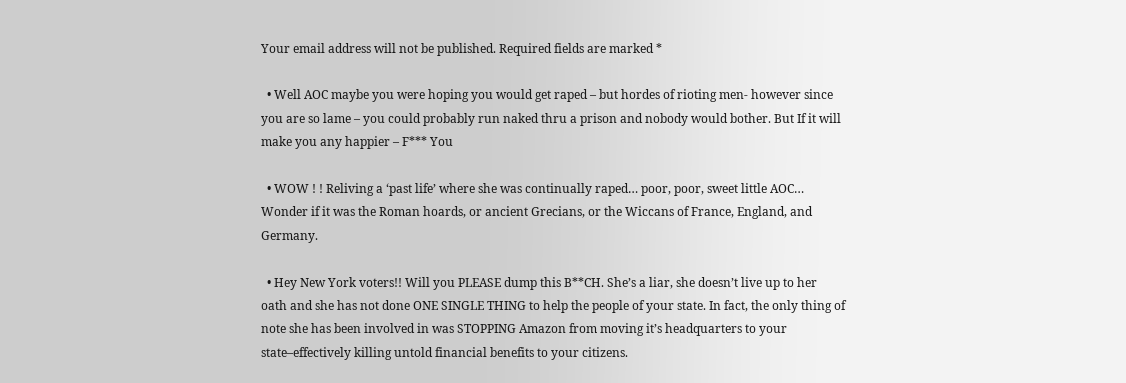Your email address will not be published. Required fields are marked *

  • Well AOC maybe you were hoping you would get raped – but hordes of rioting men- however since you are so lame – you could probably run naked thru a prison and nobody would bother. But If it will make you any happier – F*** You

  • WOW ! ! Reliving a ‘past life’ where she was continually raped… poor, poor, sweet little AOC… Wonder if it was the Roman hoards, or ancient Grecians, or the Wiccans of France, England, and Germany.

  • Hey New York voters!! Will you PLEASE dump this B**CH. She’s a liar, she doesn’t live up to her oath and she has not done ONE SINGLE THING to help the people of your state. In fact, the only thing of note she has been involved in was STOPPING Amazon from moving it’s headquarters to your state–effectively killing untold financial benefits to your citizens.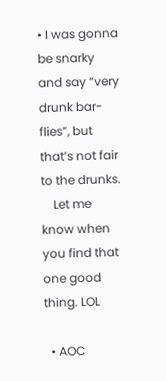• I was gonna be snarky and say “very drunk bar-flies”, but that’s not fair to the drunks.
    Let me know when you find that one good thing. LOL

  • AOC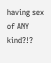having sex of ANY kind?!?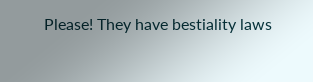Please! They have bestiality laws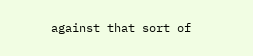against that sort of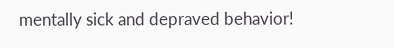mentally sick and depraved behavior!